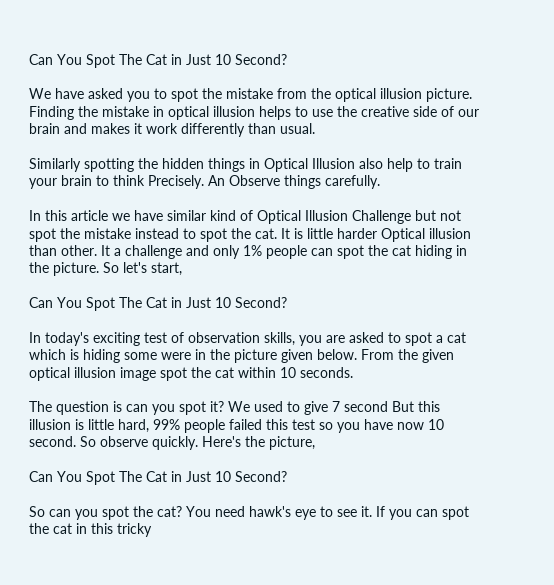Can You Spot The Cat in Just 10 Second?

We have asked you to spot the mistake from the optical illusion picture. Finding the mistake in optical illusion helps to use the creative side of our brain and makes it work differently than usual.

Similarly spotting the hidden things in Optical Illusion also help to train your brain to think Precisely. An Observe things carefully.

In this article we have similar kind of Optical Illusion Challenge but not spot the mistake instead to spot the cat. It is little harder Optical illusion than other. It a challenge and only 1% people can spot the cat hiding in the picture. So let's start,

Can You Spot The Cat in Just 10 Second?

In today's exciting test of observation skills, you are asked to spot a cat which is hiding some were in the picture given below. From the given optical illusion image spot the cat within 10 seconds.

The question is can you spot it? We used to give 7 second But this illusion is little hard, 99% people failed this test so you have now 10 second. So observe quickly. Here's the picture,

Can You Spot The Cat in Just 10 Second?

So can you spot the cat? You need hawk's eye to see it. If you can spot the cat in this tricky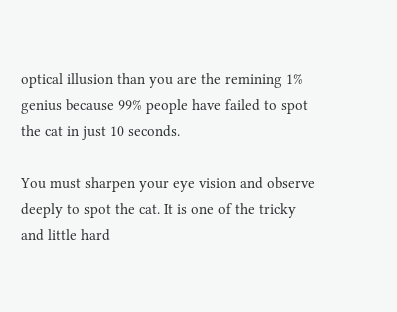optical illusion than you are the remining 1% genius because 99% people have failed to spot the cat in just 10 seconds.

You must sharpen your eye vision and observe deeply to spot the cat. It is one of the tricky and little hard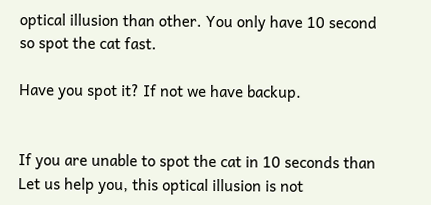optical illusion than other. You only have 10 second so spot the cat fast.

Have you spot it? If not we have backup.


If you are unable to spot the cat in 10 seconds than  Let us help you, this optical illusion is not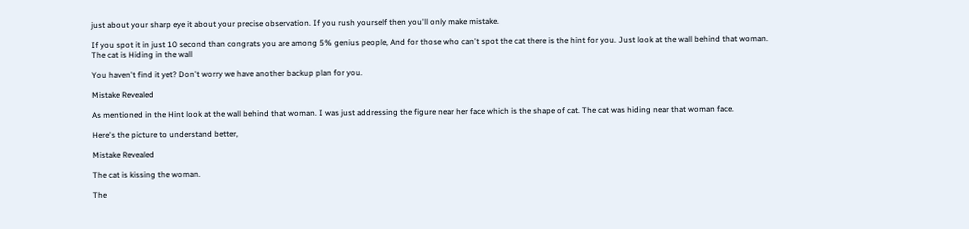just about your sharp eye it about your precise observation. If you rush yourself then you'll only make mistake.

If you spot it in just 10 second than congrats you are among 5% genius people, And for those who can't spot the cat there is the hint for you. Just look at the wall behind that woman. The cat is Hiding in the wall

You haven't find it yet? Don't worry we have another backup plan for you.

Mistake Revealed

As mentioned in the Hint look at the wall behind that woman. I was just addressing the figure near her face which is the shape of cat. The cat was hiding near that woman face.

Here's the picture to understand better,

Mistake Revealed

The cat is kissing the woman.

The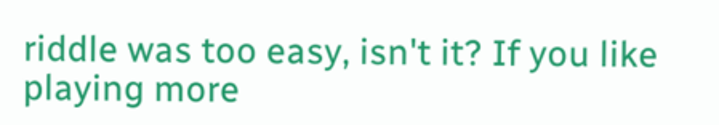riddle was too easy, isn't it? If you like playing more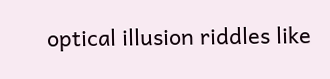optical illusion riddles like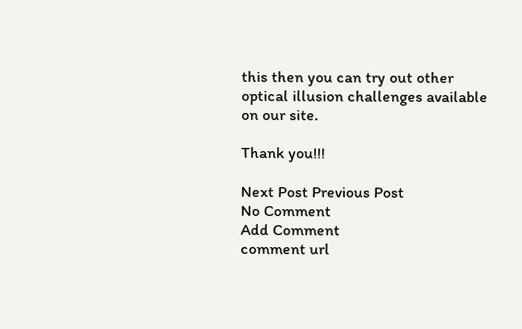this then you can try out other optical illusion challenges available on our site.

Thank you!!!

Next Post Previous Post
No Comment
Add Comment
comment url